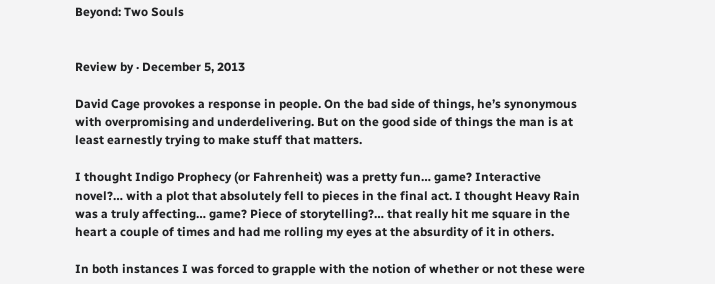Beyond: Two Souls


Review by · December 5, 2013

David Cage provokes a response in people. On the bad side of things, he’s synonymous with overpromising and underdelivering. But on the good side of things the man is at least earnestly trying to make stuff that matters.

I thought Indigo Prophecy (or Fahrenheit) was a pretty fun… game? Interactive novel?… with a plot that absolutely fell to pieces in the final act. I thought Heavy Rain was a truly affecting… game? Piece of storytelling?… that really hit me square in the heart a couple of times and had me rolling my eyes at the absurdity of it in others.

In both instances I was forced to grapple with the notion of whether or not these were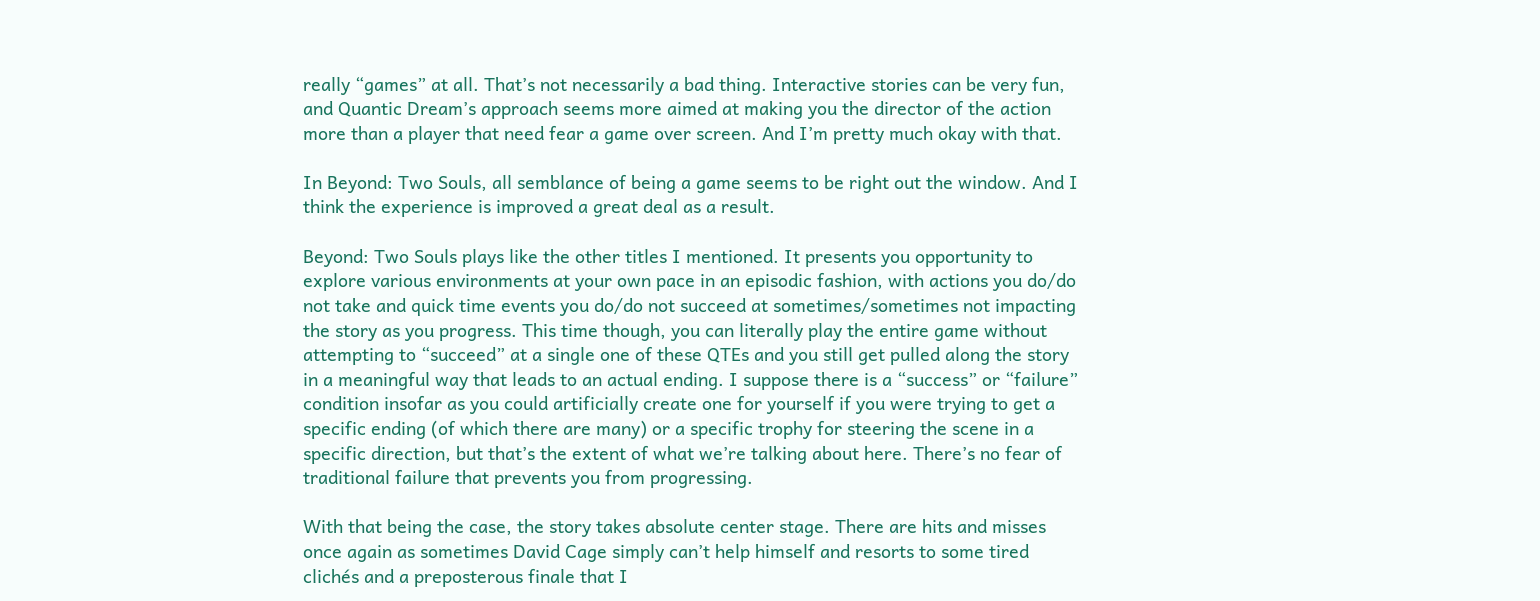really “games” at all. That’s not necessarily a bad thing. Interactive stories can be very fun, and Quantic Dream’s approach seems more aimed at making you the director of the action more than a player that need fear a game over screen. And I’m pretty much okay with that.

In Beyond: Two Souls, all semblance of being a game seems to be right out the window. And I think the experience is improved a great deal as a result.

Beyond: Two Souls plays like the other titles I mentioned. It presents you opportunity to explore various environments at your own pace in an episodic fashion, with actions you do/do not take and quick time events you do/do not succeed at sometimes/sometimes not impacting the story as you progress. This time though, you can literally play the entire game without attempting to “succeed” at a single one of these QTEs and you still get pulled along the story in a meaningful way that leads to an actual ending. I suppose there is a “success” or “failure” condition insofar as you could artificially create one for yourself if you were trying to get a specific ending (of which there are many) or a specific trophy for steering the scene in a specific direction, but that’s the extent of what we’re talking about here. There’s no fear of traditional failure that prevents you from progressing.

With that being the case, the story takes absolute center stage. There are hits and misses once again as sometimes David Cage simply can’t help himself and resorts to some tired clichés and a preposterous finale that I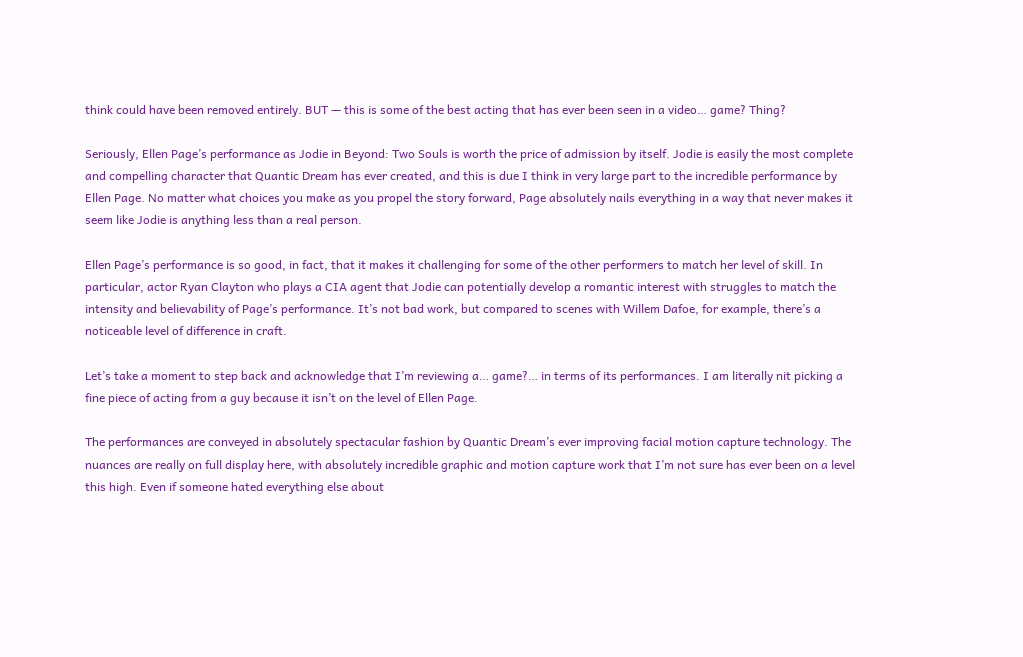think could have been removed entirely. BUT — this is some of the best acting that has ever been seen in a video… game? Thing?

Seriously, Ellen Page’s performance as Jodie in Beyond: Two Souls is worth the price of admission by itself. Jodie is easily the most complete and compelling character that Quantic Dream has ever created, and this is due I think in very large part to the incredible performance by Ellen Page. No matter what choices you make as you propel the story forward, Page absolutely nails everything in a way that never makes it seem like Jodie is anything less than a real person.

Ellen Page’s performance is so good, in fact, that it makes it challenging for some of the other performers to match her level of skill. In particular, actor Ryan Clayton who plays a CIA agent that Jodie can potentially develop a romantic interest with struggles to match the intensity and believability of Page’s performance. It’s not bad work, but compared to scenes with Willem Dafoe, for example, there’s a noticeable level of difference in craft.

Let’s take a moment to step back and acknowledge that I’m reviewing a… game?… in terms of its performances. I am literally nit picking a fine piece of acting from a guy because it isn’t on the level of Ellen Page.

The performances are conveyed in absolutely spectacular fashion by Quantic Dream’s ever improving facial motion capture technology. The nuances are really on full display here, with absolutely incredible graphic and motion capture work that I’m not sure has ever been on a level this high. Even if someone hated everything else about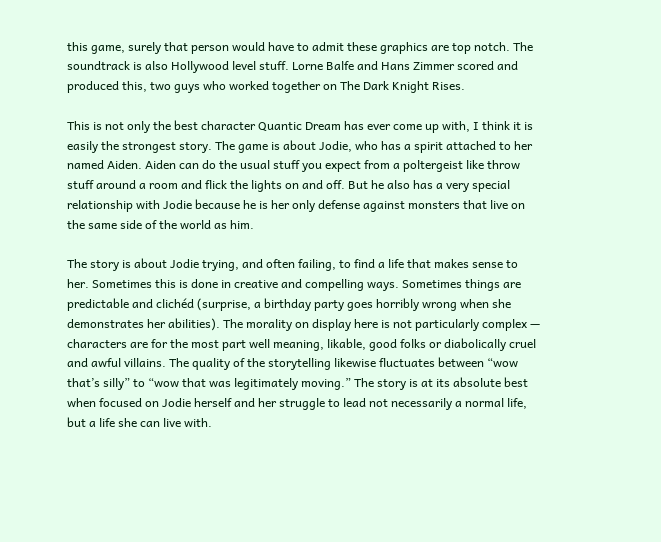this game, surely that person would have to admit these graphics are top notch. The soundtrack is also Hollywood level stuff. Lorne Balfe and Hans Zimmer scored and produced this, two guys who worked together on The Dark Knight Rises.

This is not only the best character Quantic Dream has ever come up with, I think it is easily the strongest story. The game is about Jodie, who has a spirit attached to her named Aiden. Aiden can do the usual stuff you expect from a poltergeist like throw stuff around a room and flick the lights on and off. But he also has a very special relationship with Jodie because he is her only defense against monsters that live on the same side of the world as him.

The story is about Jodie trying, and often failing, to find a life that makes sense to her. Sometimes this is done in creative and compelling ways. Sometimes things are predictable and clichéd (surprise, a birthday party goes horribly wrong when she demonstrates her abilities). The morality on display here is not particularly complex — characters are for the most part well meaning, likable, good folks or diabolically cruel and awful villains. The quality of the storytelling likewise fluctuates between “wow that’s silly” to “wow that was legitimately moving.” The story is at its absolute best when focused on Jodie herself and her struggle to lead not necessarily a normal life, but a life she can live with.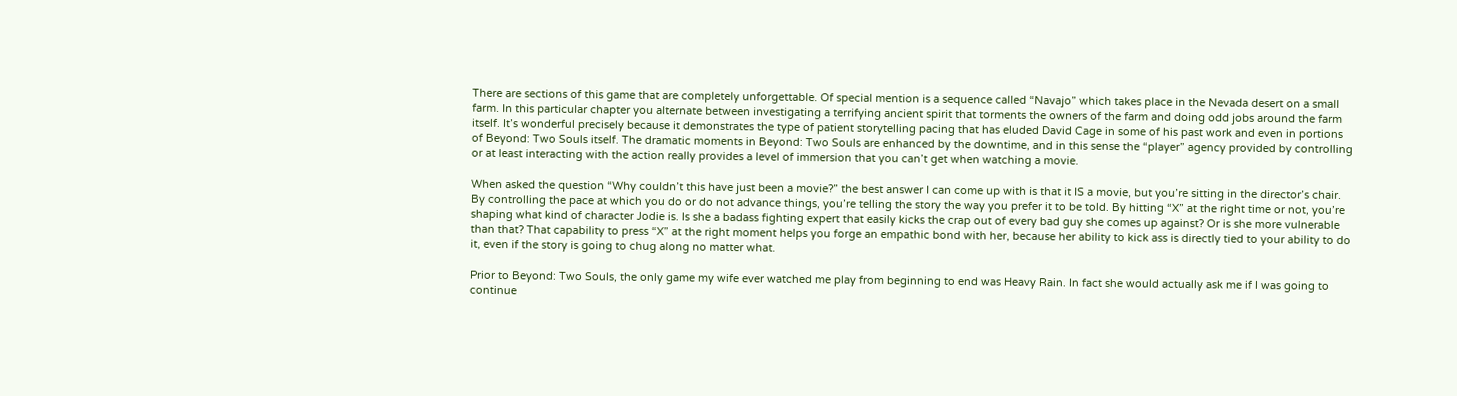There are sections of this game that are completely unforgettable. Of special mention is a sequence called “Navajo” which takes place in the Nevada desert on a small farm. In this particular chapter you alternate between investigating a terrifying ancient spirit that torments the owners of the farm and doing odd jobs around the farm itself. It’s wonderful precisely because it demonstrates the type of patient storytelling pacing that has eluded David Cage in some of his past work and even in portions of Beyond: Two Souls itself. The dramatic moments in Beyond: Two Souls are enhanced by the downtime, and in this sense the “player” agency provided by controlling or at least interacting with the action really provides a level of immersion that you can’t get when watching a movie.

When asked the question “Why couldn’t this have just been a movie?” the best answer I can come up with is that it IS a movie, but you’re sitting in the director’s chair. By controlling the pace at which you do or do not advance things, you’re telling the story the way you prefer it to be told. By hitting “X” at the right time or not, you’re shaping what kind of character Jodie is. Is she a badass fighting expert that easily kicks the crap out of every bad guy she comes up against? Or is she more vulnerable than that? That capability to press “X” at the right moment helps you forge an empathic bond with her, because her ability to kick ass is directly tied to your ability to do it, even if the story is going to chug along no matter what.

Prior to Beyond: Two Souls, the only game my wife ever watched me play from beginning to end was Heavy Rain. In fact she would actually ask me if I was going to continue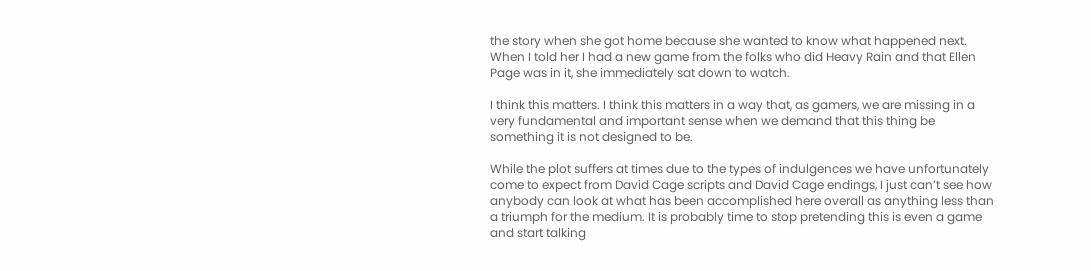the story when she got home because she wanted to know what happened next. When I told her I had a new game from the folks who did Heavy Rain and that Ellen Page was in it, she immediately sat down to watch.

I think this matters. I think this matters in a way that, as gamers, we are missing in a very fundamental and important sense when we demand that this thing be something it is not designed to be.

While the plot suffers at times due to the types of indulgences we have unfortunately come to expect from David Cage scripts and David Cage endings, I just can’t see how anybody can look at what has been accomplished here overall as anything less than a triumph for the medium. It is probably time to stop pretending this is even a game and start talking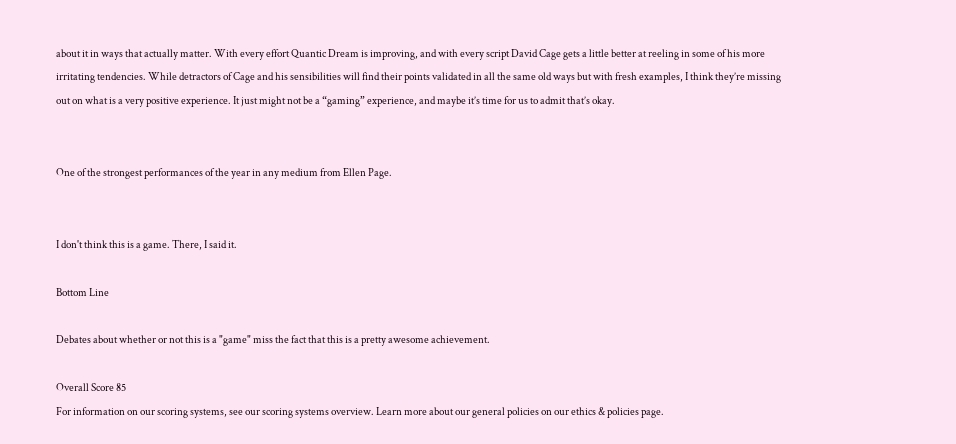about it in ways that actually matter. With every effort Quantic Dream is improving, and with every script David Cage gets a little better at reeling in some of his more irritating tendencies. While detractors of Cage and his sensibilities will find their points validated in all the same old ways but with fresh examples, I think they’re missing out on what is a very positive experience. It just might not be a “gaming” experience, and maybe it’s time for us to admit that’s okay.


One of the strongest performances of the year in any medium from Ellen Page.


I don't think this is a game. There, I said it.

Bottom Line

Debates about whether or not this is a "game" miss the fact that this is a pretty awesome achievement.

Overall Score 85
For information on our scoring systems, see our scoring systems overview. Learn more about our general policies on our ethics & policies page.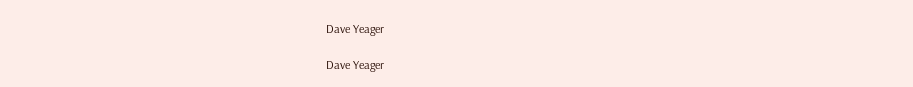Dave Yeager

Dave Yeager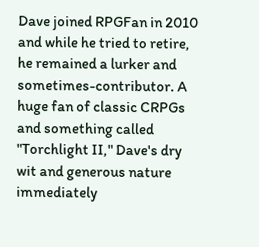Dave joined RPGFan in 2010 and while he tried to retire, he remained a lurker and sometimes-contributor. A huge fan of classic CRPGs and something called "Torchlight II," Dave's dry wit and generous nature immediately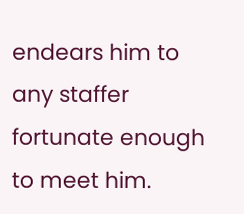endears him to any staffer fortunate enough to meet him.